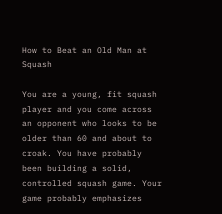How to Beat an Old Man at Squash

You are a young, fit squash player and you come across an opponent who looks to be older than 60 and about to croak. You have probably been building a solid, controlled squash game. Your game probably emphasizes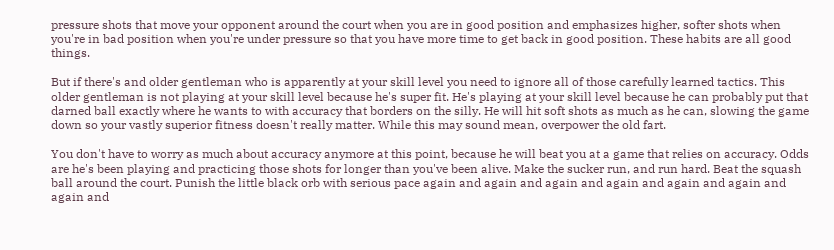pressure shots that move your opponent around the court when you are in good position and emphasizes higher, softer shots when you're in bad position when you're under pressure so that you have more time to get back in good position. These habits are all good things.

But if there's and older gentleman who is apparently at your skill level you need to ignore all of those carefully learned tactics. This older gentleman is not playing at your skill level because he's super fit. He's playing at your skill level because he can probably put that darned ball exactly where he wants to with accuracy that borders on the silly. He will hit soft shots as much as he can, slowing the game down so your vastly superior fitness doesn't really matter. While this may sound mean, overpower the old fart.

You don't have to worry as much about accuracy anymore at this point, because he will beat you at a game that relies on accuracy. Odds are he's been playing and practicing those shots for longer than you've been alive. Make the sucker run, and run hard. Beat the squash ball around the court. Punish the little black orb with serious pace again and again and again and again and again and again and again and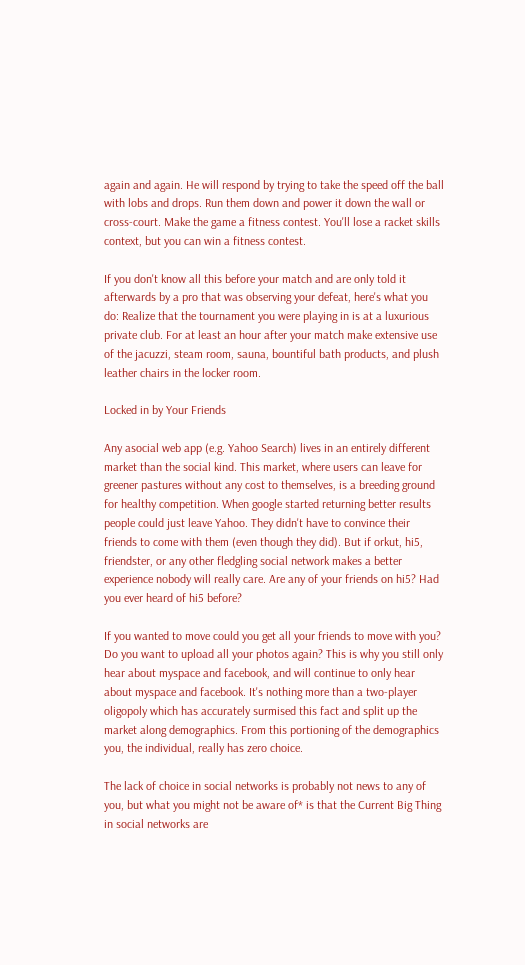again and again. He will respond by trying to take the speed off the ball with lobs and drops. Run them down and power it down the wall or cross-court. Make the game a fitness contest. You'll lose a racket skills context, but you can win a fitness contest.

If you don't know all this before your match and are only told it afterwards by a pro that was observing your defeat, here's what you do: Realize that the tournament you were playing in is at a luxurious private club. For at least an hour after your match make extensive use of the jacuzzi, steam room, sauna, bountiful bath products, and plush leather chairs in the locker room.

Locked in by Your Friends

Any asocial web app (e.g. Yahoo Search) lives in an entirely different market than the social kind. This market, where users can leave for greener pastures without any cost to themselves, is a breeding ground for healthy competition. When google started returning better results people could just leave Yahoo. They didn't have to convince their friends to come with them (even though they did). But if orkut, hi5, friendster, or any other fledgling social network makes a better experience nobody will really care. Are any of your friends on hi5? Had you ever heard of hi5 before?

If you wanted to move could you get all your friends to move with you? Do you want to upload all your photos again? This is why you still only hear about myspace and facebook, and will continue to only hear about myspace and facebook. It's nothing more than a two-player oligopoly which has accurately surmised this fact and split up the market along demographics. From this portioning of the demographics you, the individual, really has zero choice.

The lack of choice in social networks is probably not news to any of you, but what you might not be aware of* is that the Current Big Thing in social networks are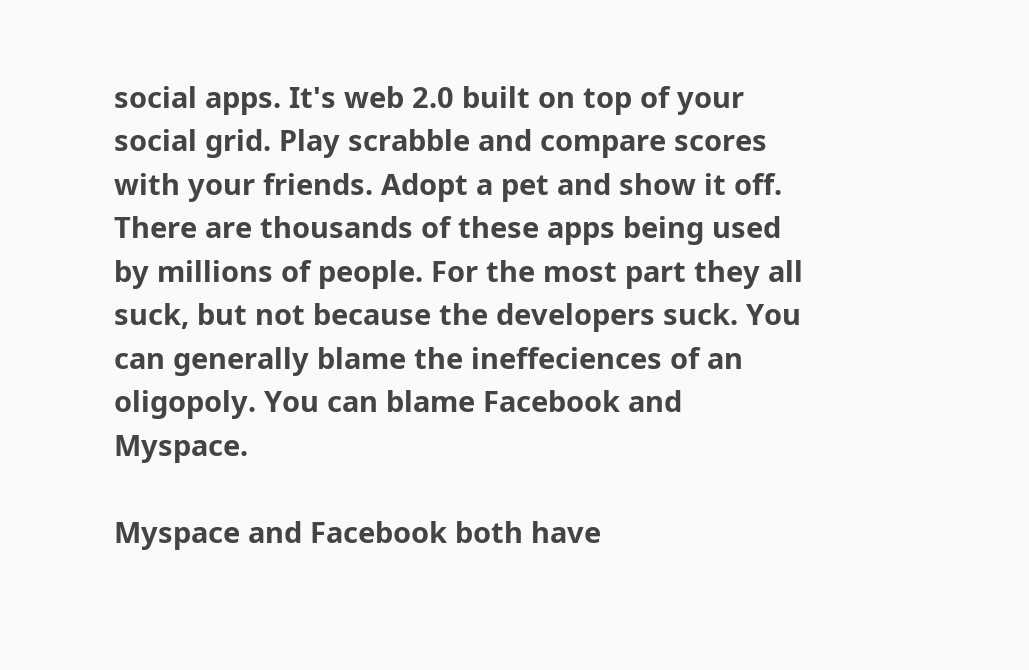social apps. It's web 2.0 built on top of your social grid. Play scrabble and compare scores with your friends. Adopt a pet and show it off. There are thousands of these apps being used by millions of people. For the most part they all suck, but not because the developers suck. You can generally blame the ineffeciences of an oligopoly. You can blame Facebook and Myspace.

Myspace and Facebook both have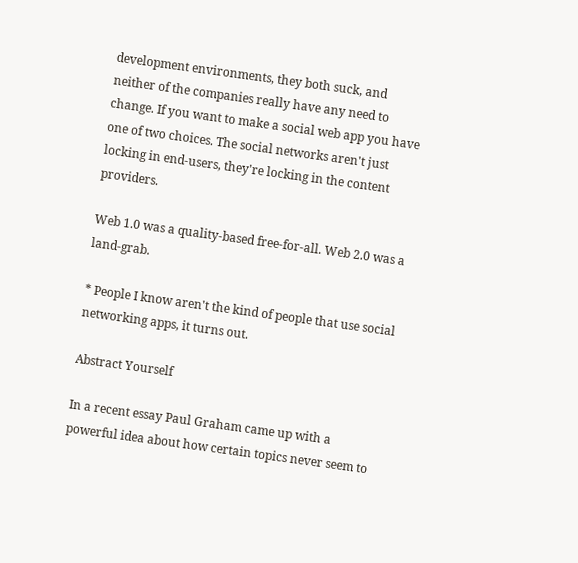development environments, they both suck, and neither of the companies really have any need to change. If you want to make a social web app you have one of two choices. The social networks aren't just locking in end-users, they're locking in the content providers.

Web 1.0 was a quality-based free-for-all. Web 2.0 was a land-grab.

* People I know aren't the kind of people that use social networking apps, it turns out.

Abstract Yourself

In a recent essay Paul Graham came up with a powerful idea about how certain topics never seem to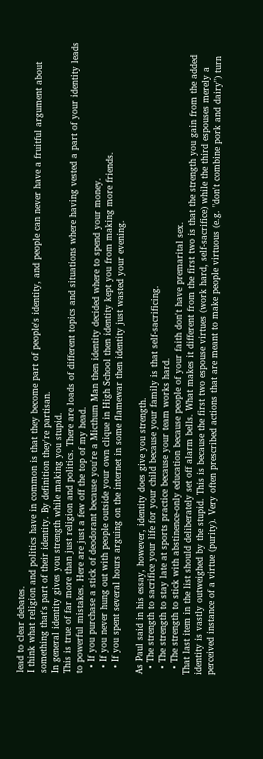lead to clear debates.
I think what religion and politics have in common is that they become part of people's identity, and people can never have a fruitful argument about something that's part of their identity. By definition they're partisan.
In general identity gives you strength while making you stupid.
This is true of far more than just religion and politics. There are loads of different topics and situations where having vested a part of your identity leads to powerful mistakes. Here are just a few off the top of my head.
  • If you purchase a stick of deodorant because you're a Micthum Man then identity decided where to spend your money.
  • If you never hung out with people outside your own clique in High School then identity kept you from making more friends.
  • If you spent several hours arguing on the internet in some flamewar then identity just wasted your evening.

As Paul said in his essay, however, identity does give you strength.
  • The strength to sacrifice your life for your child because your family is that self-sacrificing.
  • The strength to stay late at sports practice because your team works hard.
  • The strength to stick with abstinence-only education because people of your faith don't have premarital sex.
That last item in the list should deliberately set off alarm bells. What makes it different from the first two is that the strength you gain from the added identity is vastly outweighed by the stupid. This is because the first two espouse virtues (work hard, self-sacrifice) while the third espouses merely a perceived instance of a virtue (purity). Very often prescribed actions that are meant to make people virtuous (e.g. "don't combine pork and dairy") turn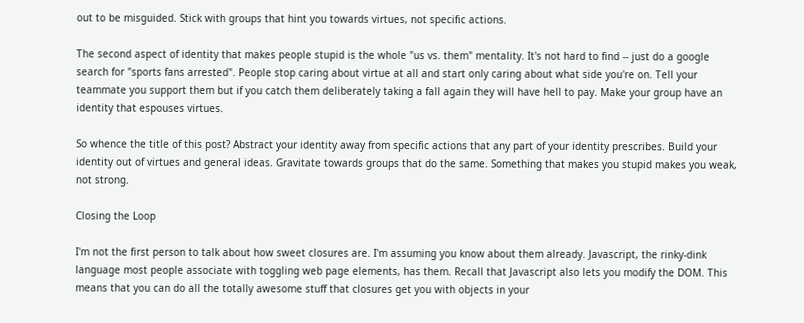out to be misguided. Stick with groups that hint you towards virtues, not specific actions.

The second aspect of identity that makes people stupid is the whole "us vs. them" mentality. It's not hard to find -- just do a google search for "sports fans arrested". People stop caring about virtue at all and start only caring about what side you're on. Tell your teammate you support them but if you catch them deliberately taking a fall again they will have hell to pay. Make your group have an identity that espouses virtues.

So whence the title of this post? Abstract your identity away from specific actions that any part of your identity prescribes. Build your identity out of virtues and general ideas. Gravitate towards groups that do the same. Something that makes you stupid makes you weak, not strong.

Closing the Loop

I'm not the first person to talk about how sweet closures are. I'm assuming you know about them already. Javascript, the rinky-dink language most people associate with toggling web page elements, has them. Recall that Javascript also lets you modify the DOM. This means that you can do all the totally awesome stuff that closures get you with objects in your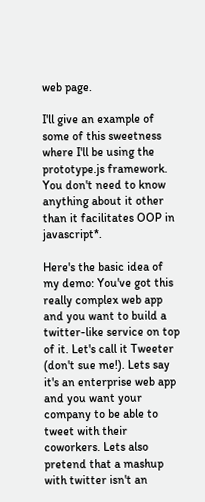web page.

I'll give an example of some of this sweetness where I'll be using the prototype.js framework. You don't need to know anything about it other than it facilitates OOP in javascript*.

Here's the basic idea of my demo: You've got this really complex web app and you want to build a twitter-like service on top of it. Let's call it Tweeter (don't sue me!). Lets say it's an enterprise web app and you want your company to be able to tweet with their coworkers. Lets also pretend that a mashup with twitter isn't an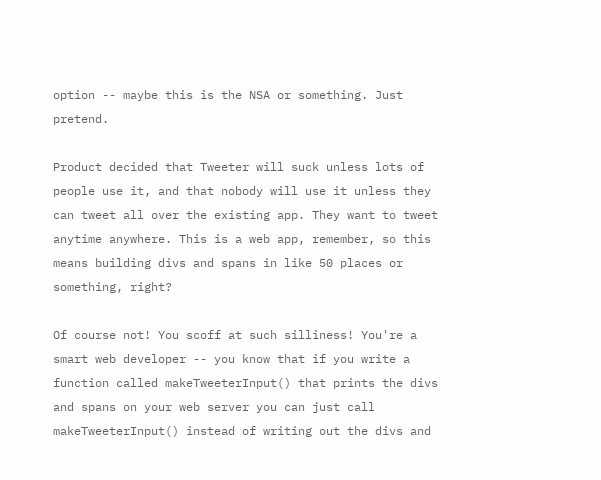option -- maybe this is the NSA or something. Just pretend.

Product decided that Tweeter will suck unless lots of people use it, and that nobody will use it unless they can tweet all over the existing app. They want to tweet anytime anywhere. This is a web app, remember, so this means building divs and spans in like 50 places or something, right?

Of course not! You scoff at such silliness! You're a smart web developer -- you know that if you write a function called makeTweeterInput() that prints the divs and spans on your web server you can just call makeTweeterInput() instead of writing out the divs and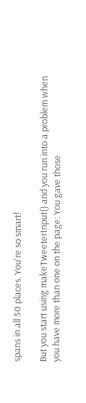spans in all 50 places. You're so smart!

But you start using makeTweeterInput() and you run into a problem when you have more than one on the page: You gave those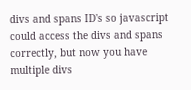divs and spans ID's so javascript could access the divs and spans correctly, but now you have multiple divs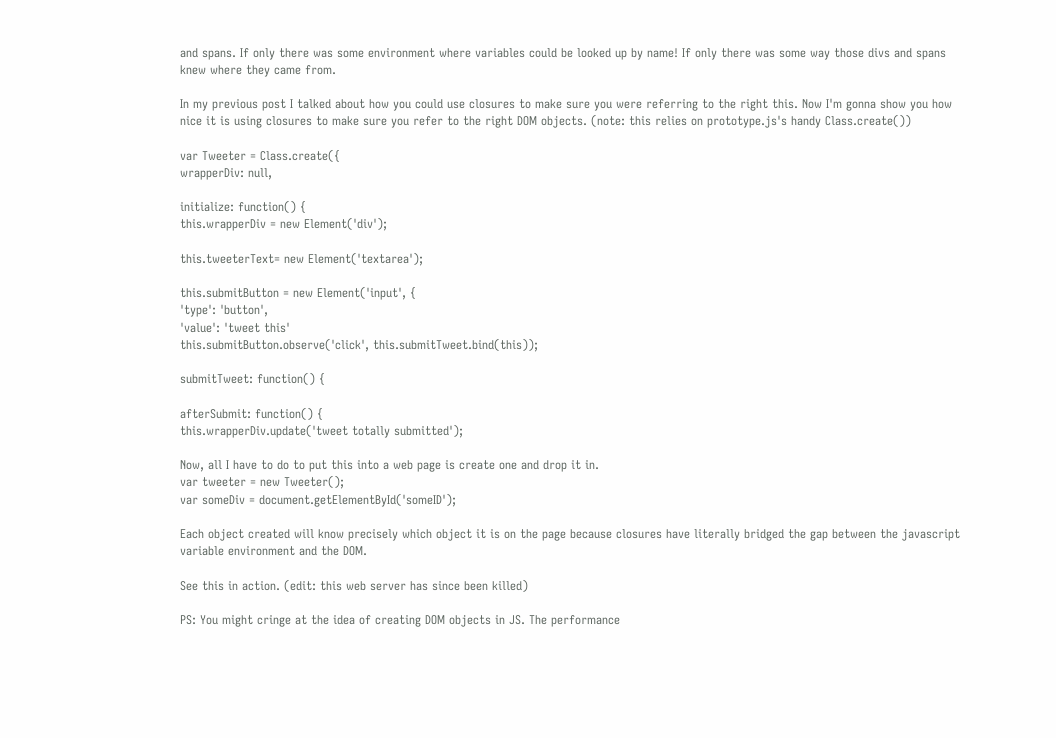and spans. If only there was some environment where variables could be looked up by name! If only there was some way those divs and spans knew where they came from.

In my previous post I talked about how you could use closures to make sure you were referring to the right this. Now I'm gonna show you how nice it is using closures to make sure you refer to the right DOM objects. (note: this relies on prototype.js's handy Class.create())

var Tweeter = Class.create({
wrapperDiv: null,

initialize: function() {
this.wrapperDiv = new Element('div');

this.tweeterText= new Element('textarea');

this.submitButton = new Element('input', {
'type': 'button',
'value': 'tweet this'
this.submitButton.observe('click', this.submitTweet.bind(this));

submitTweet: function() {

afterSubmit: function() {
this.wrapperDiv.update('tweet totally submitted');

Now, all I have to do to put this into a web page is create one and drop it in.
var tweeter = new Tweeter();
var someDiv = document.getElementById('someID');

Each object created will know precisely which object it is on the page because closures have literally bridged the gap between the javascript variable environment and the DOM.

See this in action. (edit: this web server has since been killed)

PS: You might cringe at the idea of creating DOM objects in JS. The performance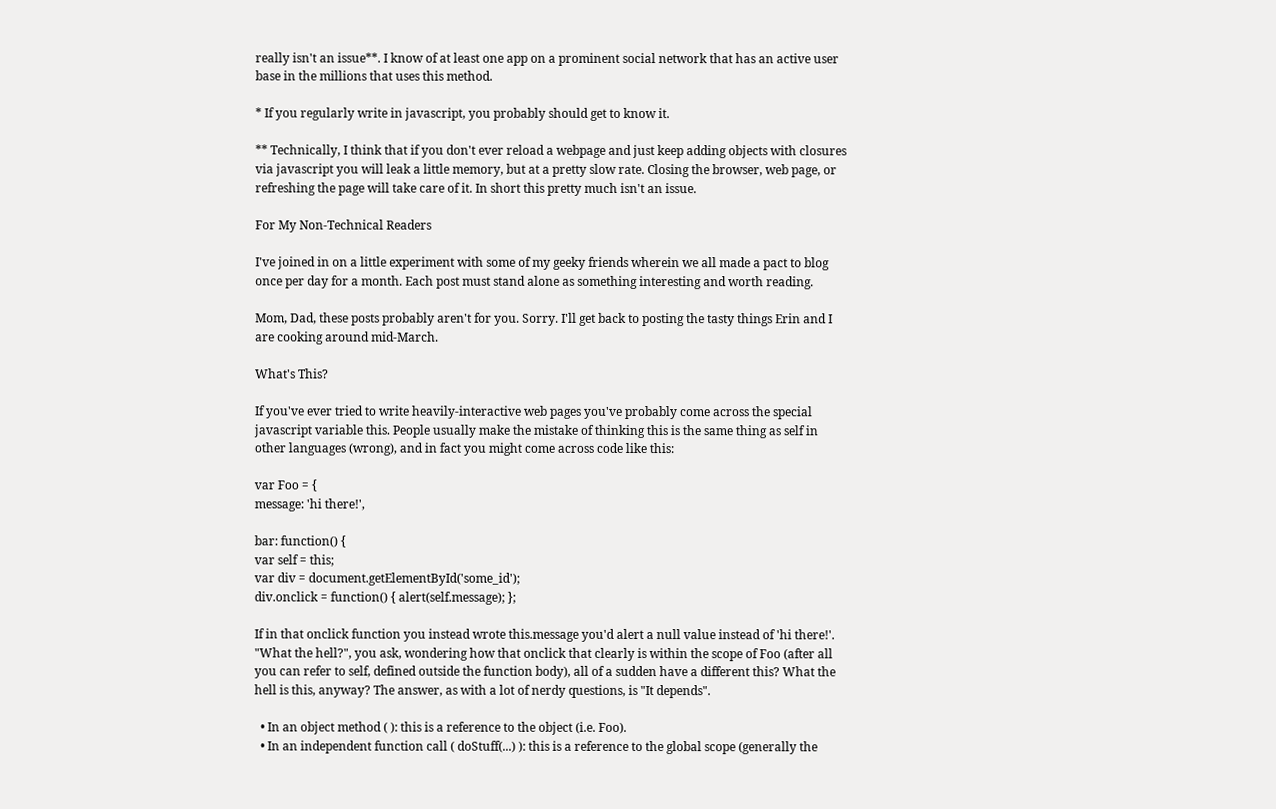really isn't an issue**. I know of at least one app on a prominent social network that has an active user base in the millions that uses this method.

* If you regularly write in javascript, you probably should get to know it.

** Technically, I think that if you don't ever reload a webpage and just keep adding objects with closures via javascript you will leak a little memory, but at a pretty slow rate. Closing the browser, web page, or refreshing the page will take care of it. In short this pretty much isn't an issue.

For My Non-Technical Readers

I've joined in on a little experiment with some of my geeky friends wherein we all made a pact to blog once per day for a month. Each post must stand alone as something interesting and worth reading.

Mom, Dad, these posts probably aren't for you. Sorry. I'll get back to posting the tasty things Erin and I are cooking around mid-March.

What's This?

If you've ever tried to write heavily-interactive web pages you've probably come across the special javascript variable this. People usually make the mistake of thinking this is the same thing as self in other languages (wrong), and in fact you might come across code like this:

var Foo = {
message: 'hi there!',

bar: function() {
var self = this;
var div = document.getElementById('some_id');
div.onclick = function() { alert(self.message); };

If in that onclick function you instead wrote this.message you'd alert a null value instead of 'hi there!'. "What the hell?", you ask, wondering how that onclick that clearly is within the scope of Foo (after all you can refer to self, defined outside the function body), all of a sudden have a different this? What the hell is this, anyway? The answer, as with a lot of nerdy questions, is "It depends".

  • In an object method ( ): this is a reference to the object (i.e. Foo).
  • In an independent function call ( doStuff(...) ): this is a reference to the global scope (generally the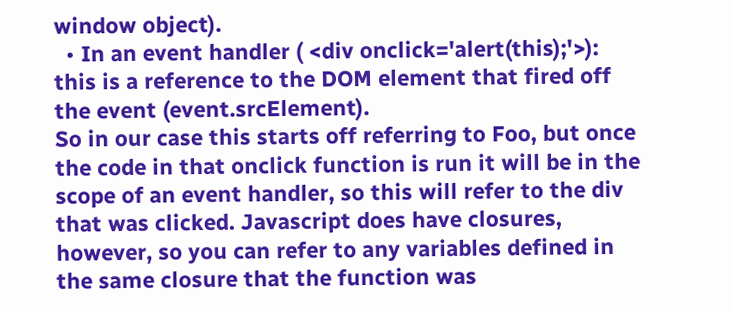window object).
  • In an event handler ( <div onclick='alert(this);'>): this is a reference to the DOM element that fired off the event (event.srcElement).
So in our case this starts off referring to Foo, but once the code in that onclick function is run it will be in the scope of an event handler, so this will refer to the div that was clicked. Javascript does have closures, however, so you can refer to any variables defined in the same closure that the function was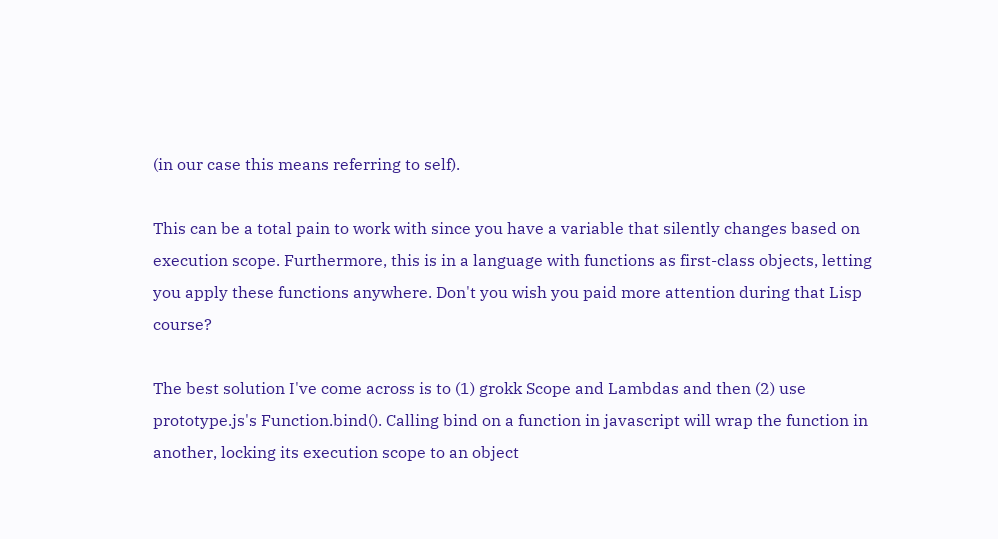(in our case this means referring to self).

This can be a total pain to work with since you have a variable that silently changes based on execution scope. Furthermore, this is in a language with functions as first-class objects, letting you apply these functions anywhere. Don't you wish you paid more attention during that Lisp course?

The best solution I've come across is to (1) grokk Scope and Lambdas and then (2) use prototype.js's Function.bind(). Calling bind on a function in javascript will wrap the function in another, locking its execution scope to an object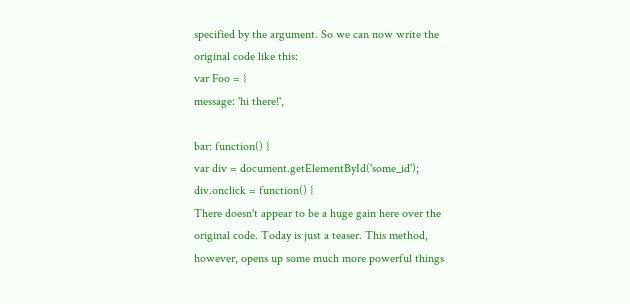specified by the argument. So we can now write the original code like this:
var Foo = {
message: 'hi there!',

bar: function() {
var div = document.getElementById('some_id');
div.onclick = function() {
There doesn't appear to be a huge gain here over the original code. Today is just a teaser. This method, however, opens up some much more powerful things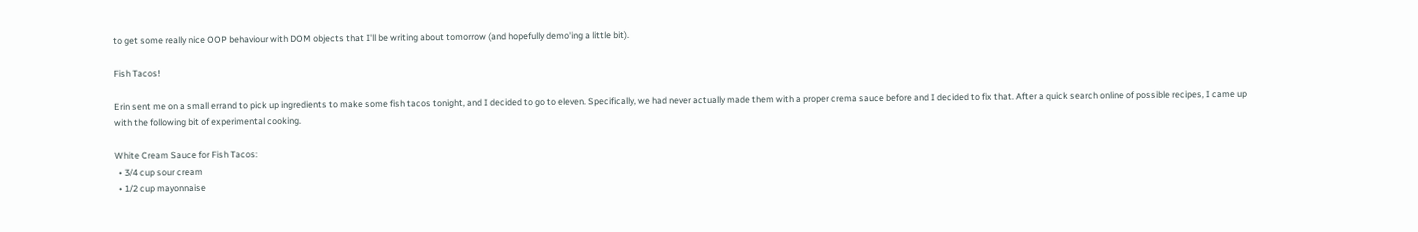to get some really nice OOP behaviour with DOM objects that I'll be writing about tomorrow (and hopefully demo'ing a little bit).

Fish Tacos!

Erin sent me on a small errand to pick up ingredients to make some fish tacos tonight, and I decided to go to eleven. Specifically, we had never actually made them with a proper crema sauce before and I decided to fix that. After a quick search online of possible recipes, I came up with the following bit of experimental cooking.

White Cream Sauce for Fish Tacos:
  • 3/4 cup sour cream
  • 1/2 cup mayonnaise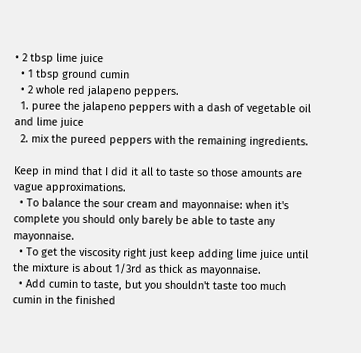• 2 tbsp lime juice
  • 1 tbsp ground cumin
  • 2 whole red jalapeno peppers.
  1. puree the jalapeno peppers with a dash of vegetable oil and lime juice
  2. mix the pureed peppers with the remaining ingredients.

Keep in mind that I did it all to taste so those amounts are vague approximations.
  • To balance the sour cream and mayonnaise: when it's complete you should only barely be able to taste any mayonnaise.
  • To get the viscosity right just keep adding lime juice until the mixture is about 1/3rd as thick as mayonnaise.
  • Add cumin to taste, but you shouldn't taste too much cumin in the finished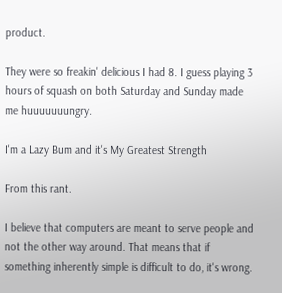product.

They were so freakin' delicious I had 8. I guess playing 3 hours of squash on both Saturday and Sunday made me huuuuuuungry.

I'm a Lazy Bum and it's My Greatest Strength

From this rant.

I believe that computers are meant to serve people and not the other way around. That means that if something inherently simple is difficult to do, it's wrong.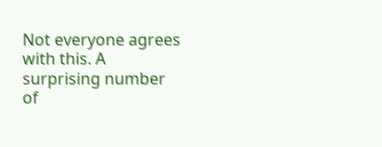Not everyone agrees with this. A surprising number of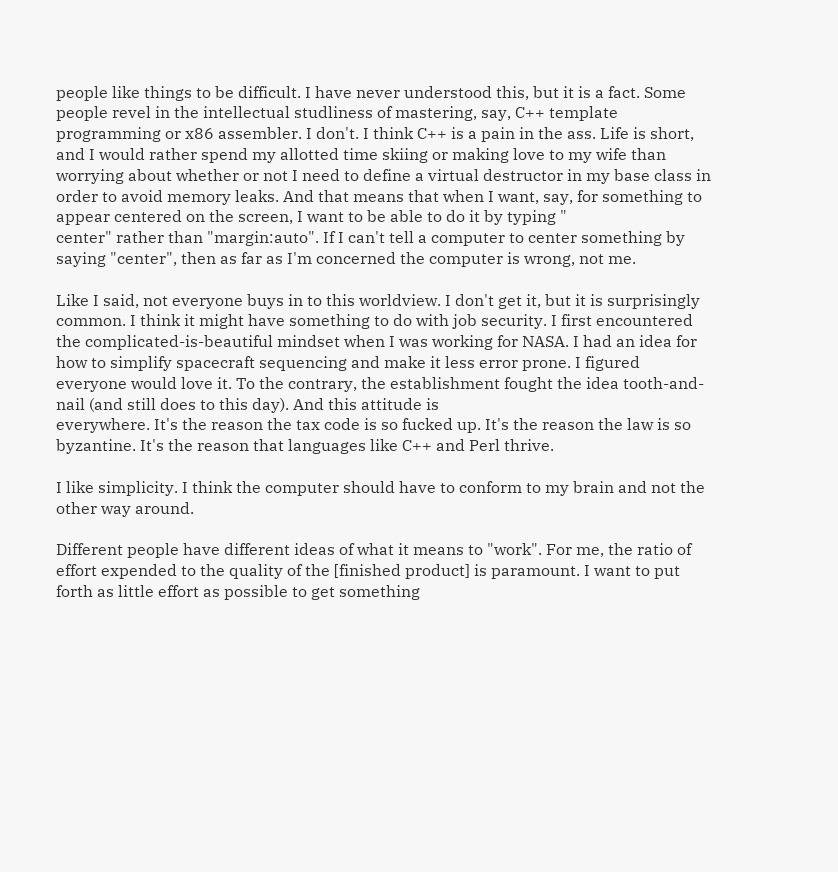people like things to be difficult. I have never understood this, but it is a fact. Some people revel in the intellectual studliness of mastering, say, C++ template programming or x86 assembler. I don't. I think C++ is a pain in the ass. Life is short, and I would rather spend my allotted time skiing or making love to my wife than worrying about whether or not I need to define a virtual destructor in my base class in order to avoid memory leaks. And that means that when I want, say, for something to appear centered on the screen, I want to be able to do it by typing "
center" rather than "margin:auto". If I can't tell a computer to center something by saying "center", then as far as I'm concerned the computer is wrong, not me.

Like I said, not everyone buys in to this worldview. I don't get it, but it is surprisingly common. I think it might have something to do with job security. I first encountered the complicated-is-beautiful mindset when I was working for NASA. I had an idea for how to simplify spacecraft sequencing and make it less error prone. I figured everyone would love it. To the contrary, the establishment fought the idea tooth-and-nail (and still does to this day). And this attitude is
everywhere. It's the reason the tax code is so fucked up. It's the reason the law is so byzantine. It's the reason that languages like C++ and Perl thrive.

I like simplicity. I think the computer should have to conform to my brain and not the other way around.

Different people have different ideas of what it means to "work". For me, the ratio of effort expended to the quality of the [finished product] is paramount. I want to put forth as little effort as possible to get something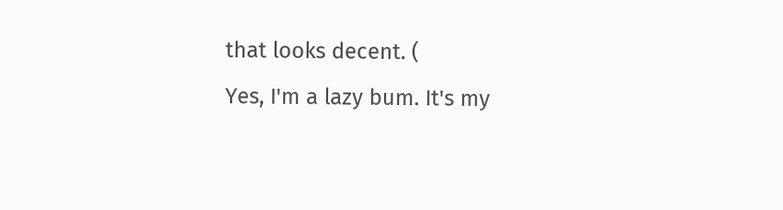that looks decent. (
Yes, I'm a lazy bum. It's my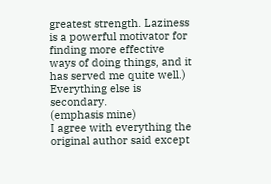greatest strength. Laziness is a powerful motivator for finding more effective ways of doing things, and it has served me quite well.) Everything else is secondary.
(emphasis mine)
I agree with everything the original author said except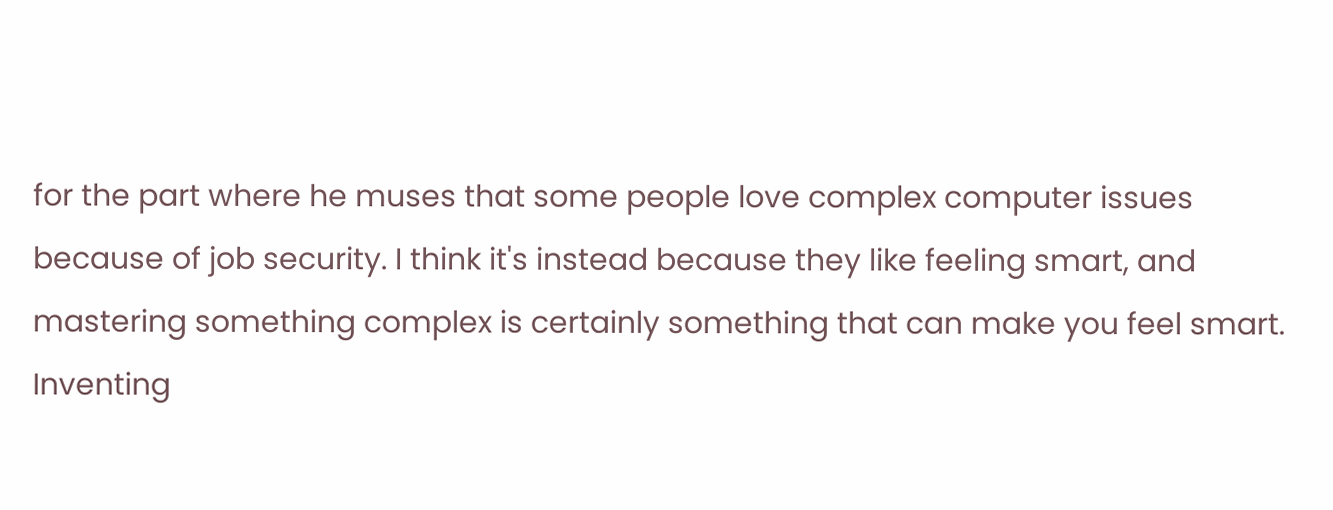for the part where he muses that some people love complex computer issues because of job security. I think it's instead because they like feeling smart, and mastering something complex is certainly something that can make you feel smart. Inventing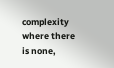complexity where there is none,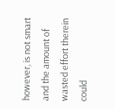however, is not smart and the amount of wasted effort therein could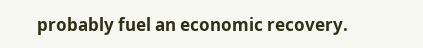probably fuel an economic recovery.